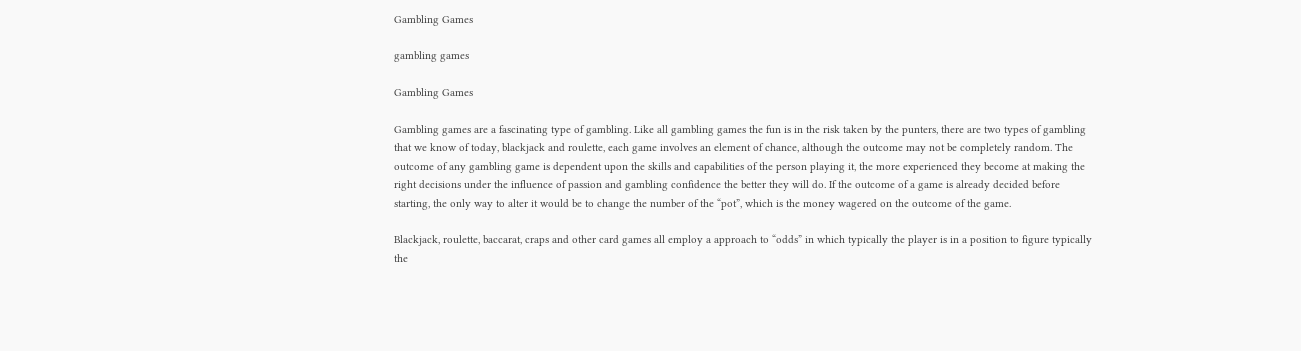Gambling Games

gambling games

Gambling Games

Gambling games are a fascinating type of gambling. Like all gambling games the fun is in the risk taken by the punters, there are two types of gambling that we know of today, blackjack and roulette, each game involves an element of chance, although the outcome may not be completely random. The outcome of any gambling game is dependent upon the skills and capabilities of the person playing it, the more experienced they become at making the right decisions under the influence of passion and gambling confidence the better they will do. If the outcome of a game is already decided before starting, the only way to alter it would be to change the number of the “pot”, which is the money wagered on the outcome of the game.

Blackjack, roulette, baccarat, craps and other card games all employ a approach to “odds” in which typically the player is in a position to figure typically the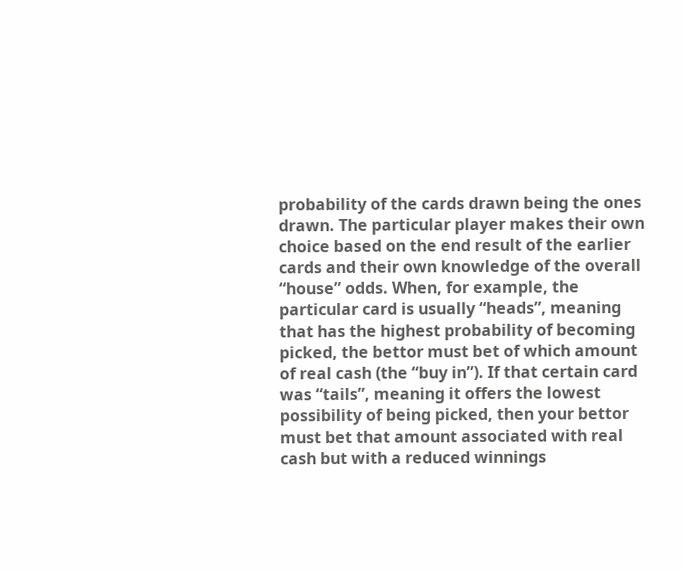probability of the cards drawn being the ones drawn. The particular player makes their own choice based on the end result of the earlier cards and their own knowledge of the overall “house” odds. When, for example, the particular card is usually “heads”, meaning that has the highest probability of becoming picked, the bettor must bet of which amount of real cash (the “buy in”). If that certain card was “tails”, meaning it offers the lowest possibility of being picked, then your bettor must bet that amount associated with real cash but with a reduced winnings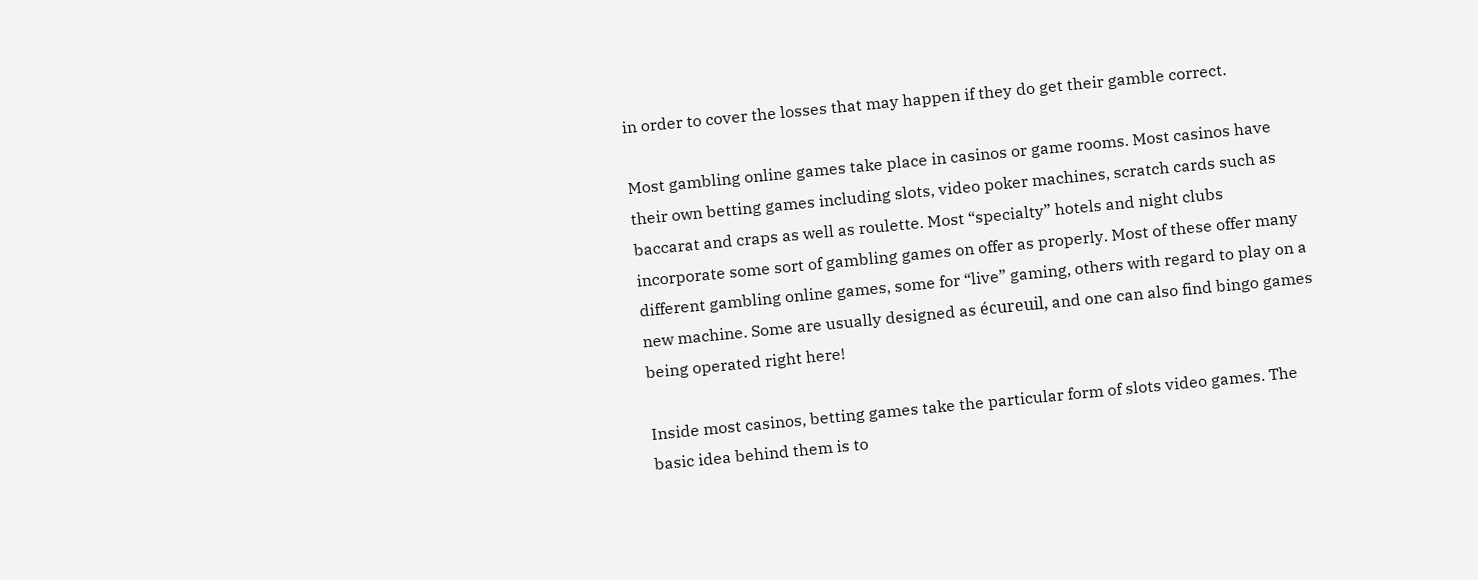in order to cover the losses that may happen if they do get their gamble correct.

Most gambling online games take place in casinos or game rooms. Most casinos have their own betting games including slots, video poker machines, scratch cards such as baccarat and craps as well as roulette. Most “specialty” hotels and night clubs incorporate some sort of gambling games on offer as properly. Most of these offer many different gambling online games, some for “live” gaming, others with regard to play on a new machine. Some are usually designed as écureuil, and one can also find bingo games being operated right here!

Inside most casinos, betting games take the particular form of slots video games. The basic idea behind them is to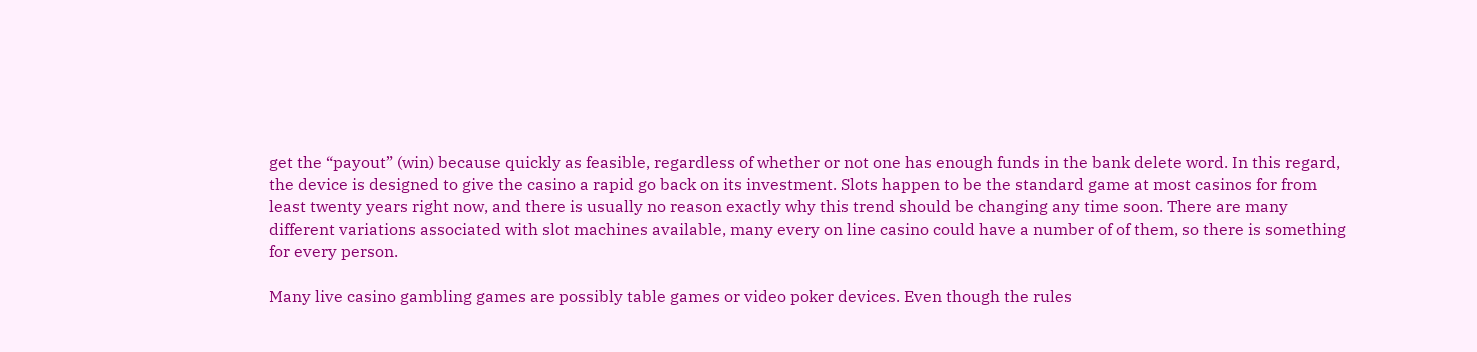get the “payout” (win) because quickly as feasible, regardless of whether or not one has enough funds in the bank delete word. In this regard, the device is designed to give the casino a rapid go back on its investment. Slots happen to be the standard game at most casinos for from least twenty years right now, and there is usually no reason exactly why this trend should be changing any time soon. There are many different variations associated with slot machines available, many every on line casino could have a number of of them, so there is something for every person.

Many live casino gambling games are possibly table games or video poker devices. Even though the rules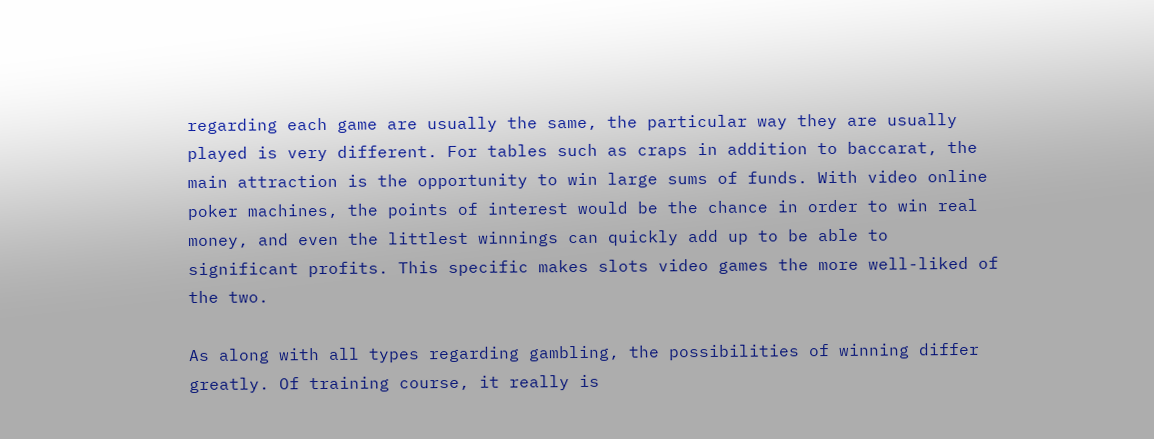regarding each game are usually the same, the particular way they are usually played is very different. For tables such as craps in addition to baccarat, the main attraction is the opportunity to win large sums of funds. With video online poker machines, the points of interest would be the chance in order to win real money, and even the littlest winnings can quickly add up to be able to significant profits. This specific makes slots video games the more well-liked of the two.

As along with all types regarding gambling, the possibilities of winning differ greatly. Of training course, it really is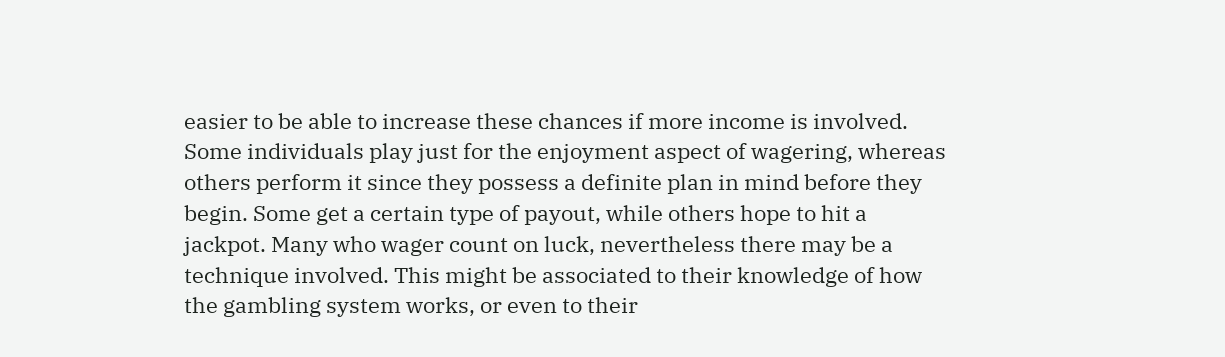easier to be able to increase these chances if more income is involved. Some individuals play just for the enjoyment aspect of wagering, whereas others perform it since they possess a definite plan in mind before they begin. Some get a certain type of payout, while others hope to hit a jackpot. Many who wager count on luck, nevertheless there may be a technique involved. This might be associated to their knowledge of how the gambling system works, or even to their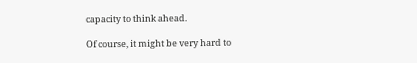capacity to think ahead.

Of course, it might be very hard to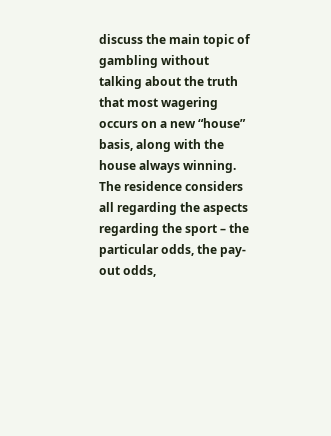discuss the main topic of gambling without talking about the truth that most wagering occurs on a new “house” basis, along with the house always winning. The residence considers all regarding the aspects regarding the sport – the particular odds, the pay-out odds,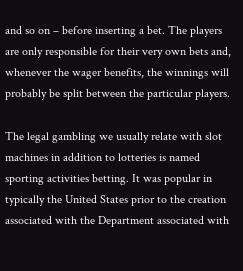and so on – before inserting a bet. The players are only responsible for their very own bets and, whenever the wager benefits, the winnings will probably be split between the particular players.

The legal gambling we usually relate with slot machines in addition to lotteries is named sporting activities betting. It was popular in typically the United States prior to the creation associated with the Department associated with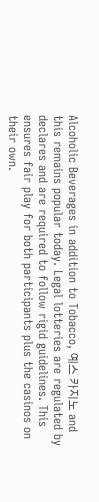Alcoholic Beverages in addition to Tobacco, 예스 카지노 and this remains popular today. Legal lotteries are regulated by declares and are required to follow rigid guidelines. This ensures fair play for both participants plus the casinos on their own.